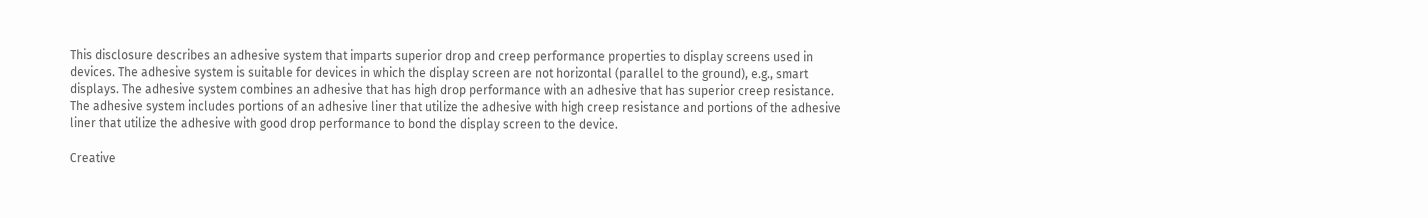This disclosure describes an adhesive system that imparts superior drop and creep performance properties to display screens used in devices. The adhesive system is suitable for devices in which the display screen are not horizontal (parallel to the ground), e.g., smart displays. The adhesive system combines an adhesive that has high drop performance with an adhesive that has superior creep resistance. The adhesive system includes portions of an adhesive liner that utilize the adhesive with high creep resistance and portions of the adhesive liner that utilize the adhesive with good drop performance to bond the display screen to the device.

Creative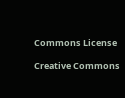Commons License

Creative Commons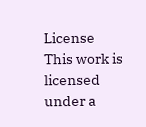License
This work is licensed under a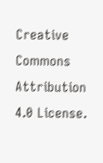Creative Commons Attribution 4.0 License.